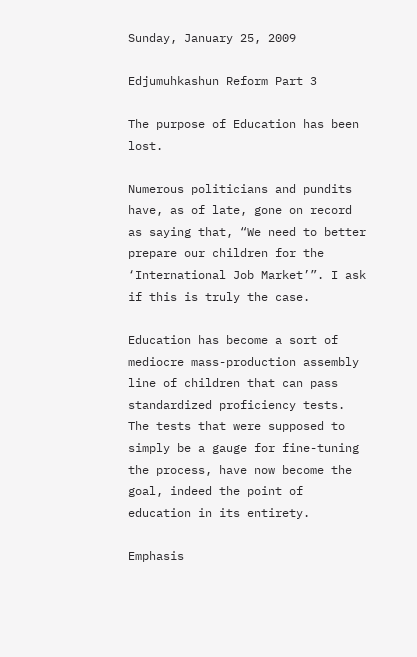Sunday, January 25, 2009

Edjumuhkashun Reform Part 3

The purpose of Education has been lost.

Numerous politicians and pundits have, as of late, gone on record as saying that, “We need to better prepare our children for the ‘International Job Market’”. I ask if this is truly the case.

Education has become a sort of mediocre mass-production assembly line of children that can pass standardized proficiency tests. The tests that were supposed to simply be a gauge for fine-tuning the process, have now become the goal, indeed the point of education in its entirety.

Emphasis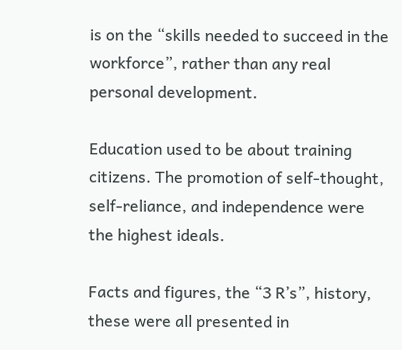is on the “skills needed to succeed in the workforce”, rather than any real personal development.

Education used to be about training citizens. The promotion of self-thought, self-reliance, and independence were the highest ideals.

Facts and figures, the “3 R’s”, history, these were all presented in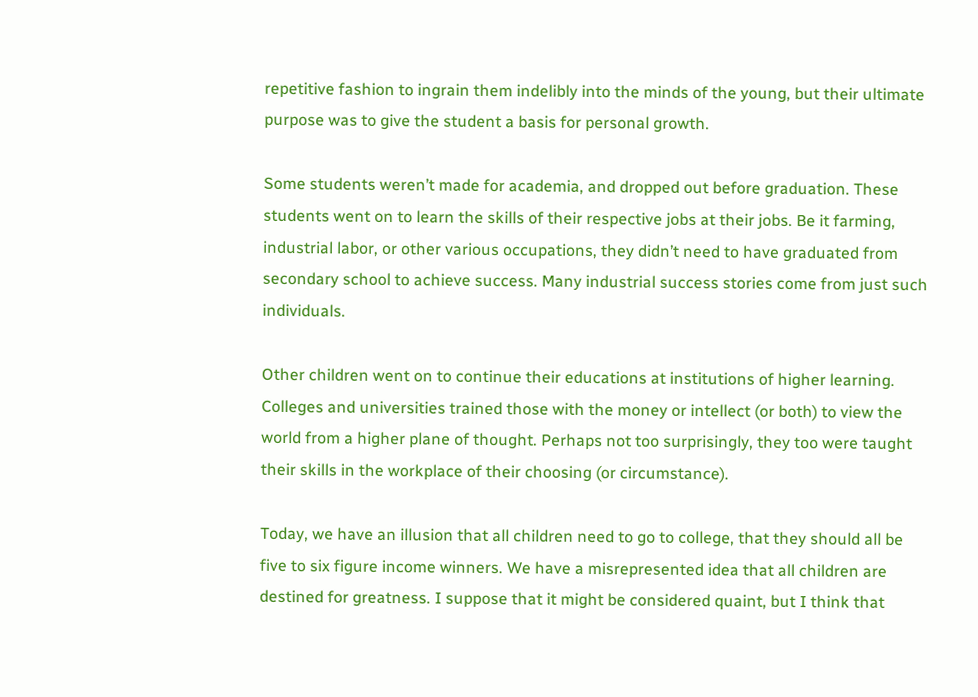repetitive fashion to ingrain them indelibly into the minds of the young, but their ultimate purpose was to give the student a basis for personal growth.

Some students weren’t made for academia, and dropped out before graduation. These students went on to learn the skills of their respective jobs at their jobs. Be it farming, industrial labor, or other various occupations, they didn’t need to have graduated from secondary school to achieve success. Many industrial success stories come from just such individuals.

Other children went on to continue their educations at institutions of higher learning. Colleges and universities trained those with the money or intellect (or both) to view the world from a higher plane of thought. Perhaps not too surprisingly, they too were taught their skills in the workplace of their choosing (or circumstance).

Today, we have an illusion that all children need to go to college, that they should all be five to six figure income winners. We have a misrepresented idea that all children are destined for greatness. I suppose that it might be considered quaint, but I think that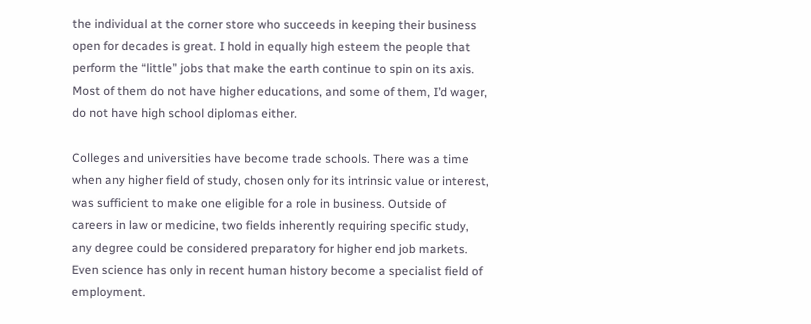the individual at the corner store who succeeds in keeping their business open for decades is great. I hold in equally high esteem the people that perform the “little” jobs that make the earth continue to spin on its axis. Most of them do not have higher educations, and some of them, I’d wager, do not have high school diplomas either.

Colleges and universities have become trade schools. There was a time when any higher field of study, chosen only for its intrinsic value or interest, was sufficient to make one eligible for a role in business. Outside of careers in law or medicine, two fields inherently requiring specific study, any degree could be considered preparatory for higher end job markets. Even science has only in recent human history become a specialist field of employment.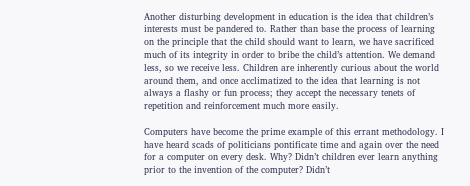Another disturbing development in education is the idea that children’s interests must be pandered to. Rather than base the process of learning on the principle that the child should want to learn, we have sacrificed much of its integrity in order to bribe the child’s attention. We demand less, so we receive less. Children are inherently curious about the world around them, and once acclimatized to the idea that learning is not always a flashy or fun process; they accept the necessary tenets of repetition and reinforcement much more easily.

Computers have become the prime example of this errant methodology. I have heard scads of politicians pontificate time and again over the need for a computer on every desk. Why? Didn’t children ever learn anything prior to the invention of the computer? Didn’t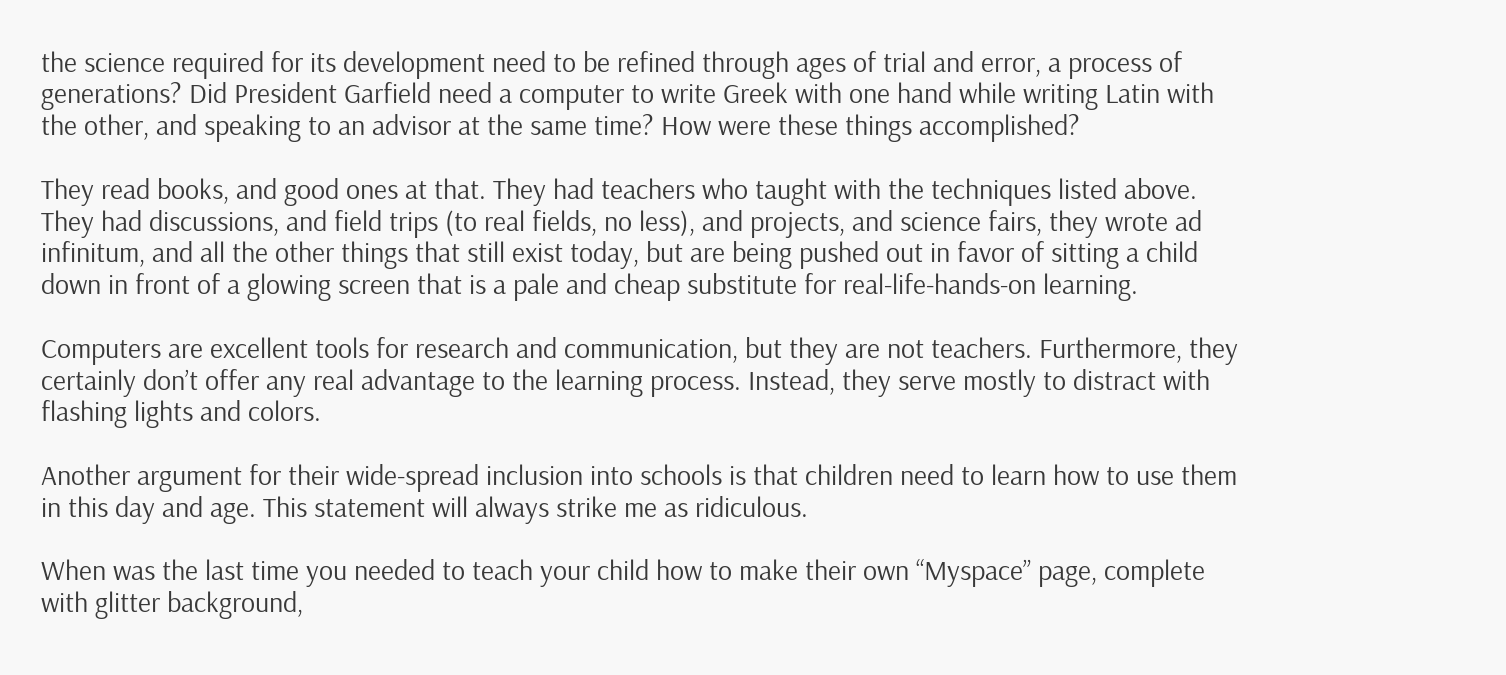the science required for its development need to be refined through ages of trial and error, a process of generations? Did President Garfield need a computer to write Greek with one hand while writing Latin with the other, and speaking to an advisor at the same time? How were these things accomplished?

They read books, and good ones at that. They had teachers who taught with the techniques listed above. They had discussions, and field trips (to real fields, no less), and projects, and science fairs, they wrote ad infinitum, and all the other things that still exist today, but are being pushed out in favor of sitting a child down in front of a glowing screen that is a pale and cheap substitute for real-life-hands-on learning.

Computers are excellent tools for research and communication, but they are not teachers. Furthermore, they certainly don’t offer any real advantage to the learning process. Instead, they serve mostly to distract with flashing lights and colors.

Another argument for their wide-spread inclusion into schools is that children need to learn how to use them in this day and age. This statement will always strike me as ridiculous.

When was the last time you needed to teach your child how to make their own “Myspace” page, complete with glitter background,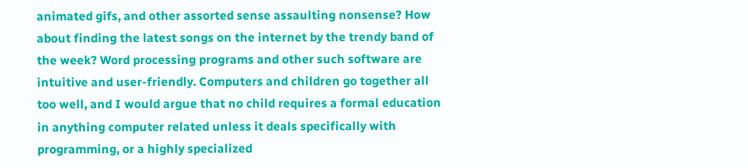animated gifs, and other assorted sense assaulting nonsense? How about finding the latest songs on the internet by the trendy band of the week? Word processing programs and other such software are intuitive and user-friendly. Computers and children go together all too well, and I would argue that no child requires a formal education in anything computer related unless it deals specifically with programming, or a highly specialized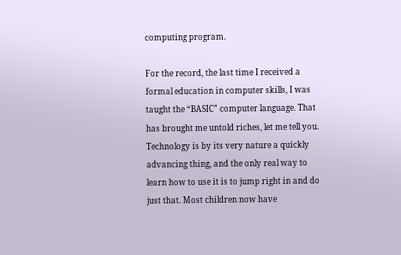computing program.

For the record, the last time I received a formal education in computer skills, I was taught the “BASIC” computer language. That has brought me untold riches, let me tell you. Technology is by its very nature a quickly advancing thing, and the only real way to learn how to use it is to jump right in and do just that. Most children now have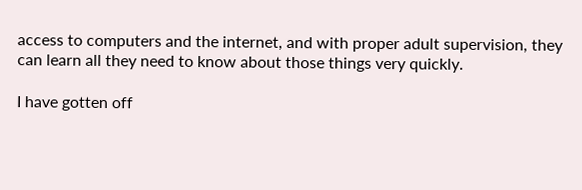access to computers and the internet, and with proper adult supervision, they can learn all they need to know about those things very quickly.

I have gotten off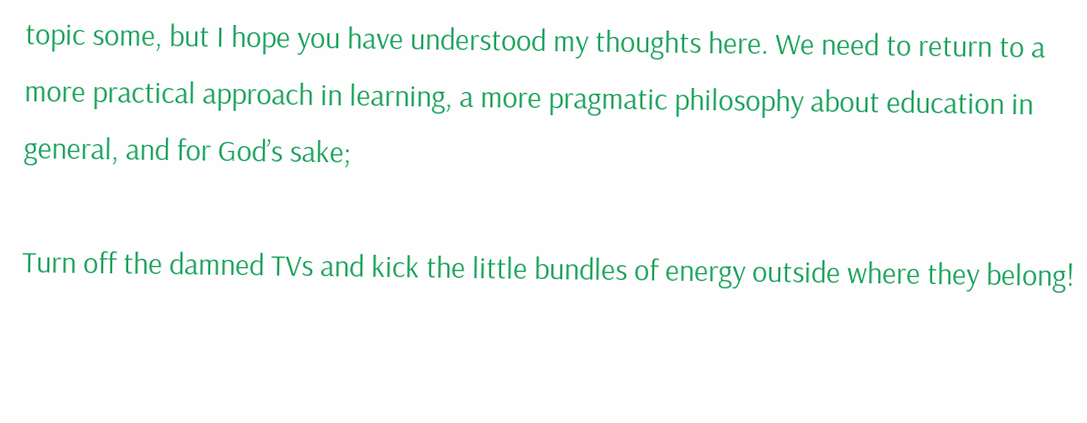topic some, but I hope you have understood my thoughts here. We need to return to a more practical approach in learning, a more pragmatic philosophy about education in general, and for God’s sake;

Turn off the damned TVs and kick the little bundles of energy outside where they belong!